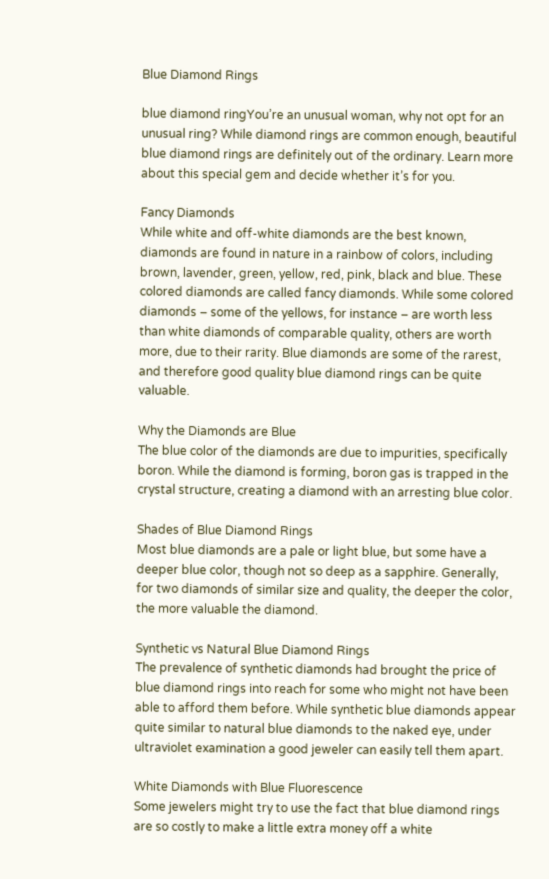Blue Diamond Rings

blue diamond ringYou’re an unusual woman, why not opt for an unusual ring? While diamond rings are common enough, beautiful blue diamond rings are definitely out of the ordinary. Learn more about this special gem and decide whether it’s for you.

Fancy Diamonds
While white and off-white diamonds are the best known, diamonds are found in nature in a rainbow of colors, including brown, lavender, green, yellow, red, pink, black and blue. These colored diamonds are called fancy diamonds. While some colored diamonds – some of the yellows, for instance – are worth less than white diamonds of comparable quality, others are worth more, due to their rarity. Blue diamonds are some of the rarest, and therefore good quality blue diamond rings can be quite valuable.

Why the Diamonds are Blue
The blue color of the diamonds are due to impurities, specifically boron. While the diamond is forming, boron gas is trapped in the crystal structure, creating a diamond with an arresting blue color.

Shades of Blue Diamond Rings
Most blue diamonds are a pale or light blue, but some have a deeper blue color, though not so deep as a sapphire. Generally, for two diamonds of similar size and quality, the deeper the color, the more valuable the diamond.

Synthetic vs Natural Blue Diamond Rings
The prevalence of synthetic diamonds had brought the price of blue diamond rings into reach for some who might not have been able to afford them before. While synthetic blue diamonds appear quite similar to natural blue diamonds to the naked eye, under ultraviolet examination a good jeweler can easily tell them apart.

White Diamonds with Blue Fluorescence
Some jewelers might try to use the fact that blue diamond rings are so costly to make a little extra money off a white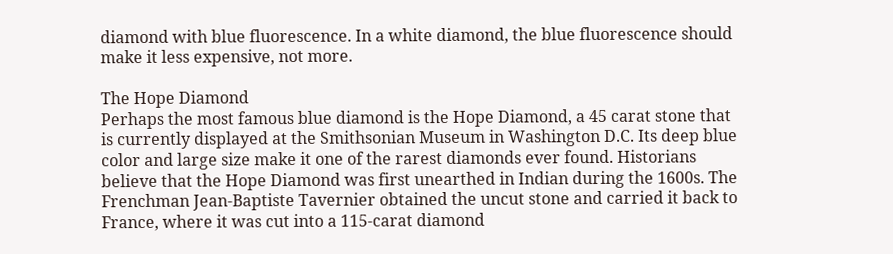diamond with blue fluorescence. In a white diamond, the blue fluorescence should make it less expensive, not more.

The Hope Diamond
Perhaps the most famous blue diamond is the Hope Diamond, a 45 carat stone that is currently displayed at the Smithsonian Museum in Washington D.C. Its deep blue color and large size make it one of the rarest diamonds ever found. Historians believe that the Hope Diamond was first unearthed in Indian during the 1600s. The Frenchman Jean-Baptiste Tavernier obtained the uncut stone and carried it back to France, where it was cut into a 115-carat diamond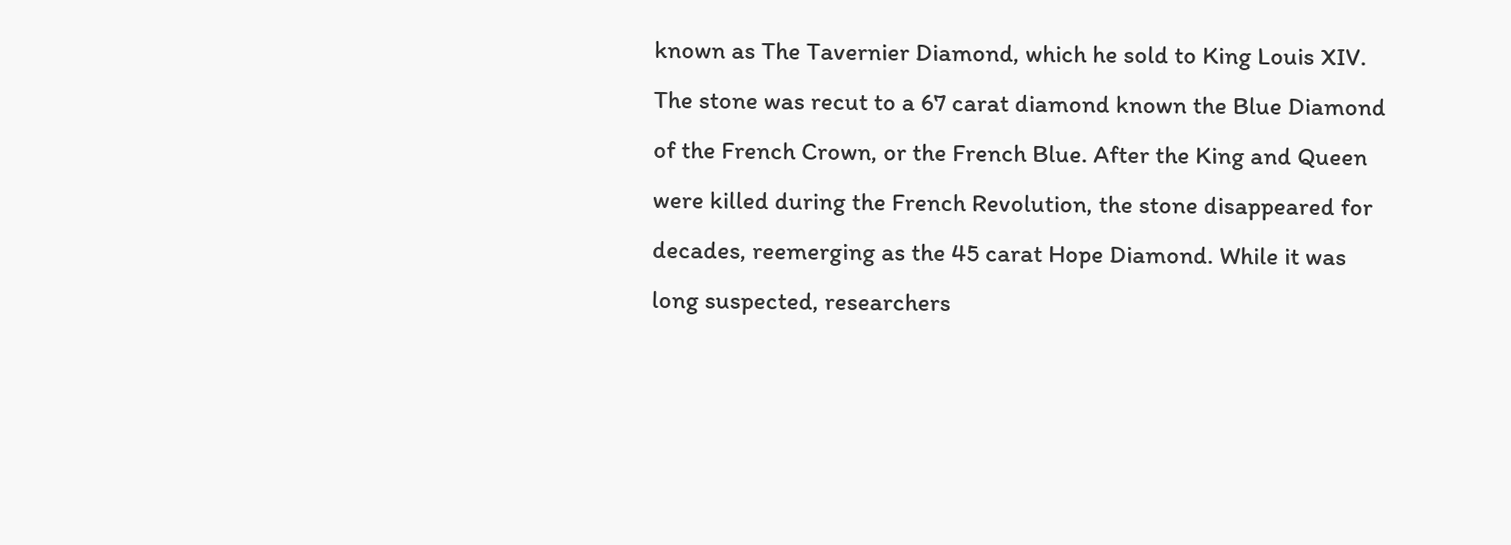known as The Tavernier Diamond, which he sold to King Louis XIV. The stone was recut to a 67 carat diamond known the Blue Diamond of the French Crown, or the French Blue. After the King and Queen were killed during the French Revolution, the stone disappeared for decades, reemerging as the 45 carat Hope Diamond. While it was long suspected, researchers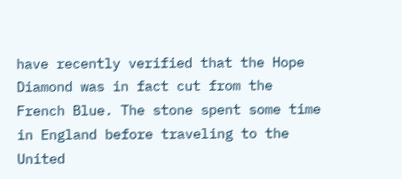have recently verified that the Hope Diamond was in fact cut from the French Blue. The stone spent some time in England before traveling to the United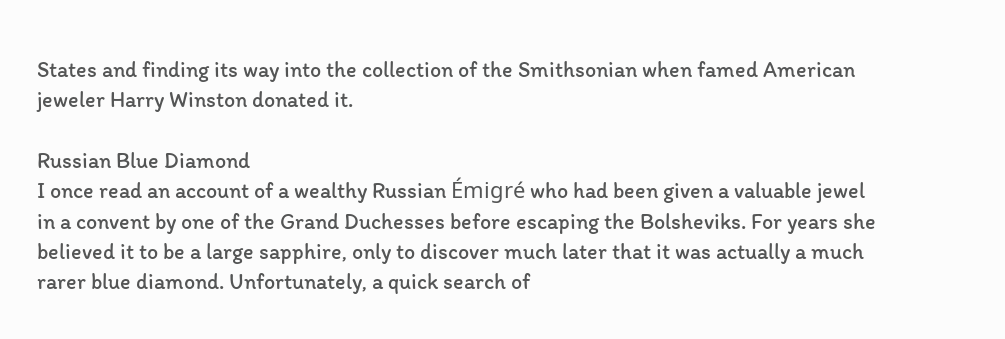States and finding its way into the collection of the Smithsonian when famed American jeweler Harry Winston donated it.

Russian Blue Diamond
I once read an account of a wealthy Russian Émigré who had been given a valuable jewel in a convent by one of the Grand Duchesses before escaping the Bolsheviks. For years she believed it to be a large sapphire, only to discover much later that it was actually a much rarer blue diamond. Unfortunately, a quick search of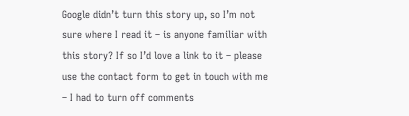Google didn’t turn this story up, so I’m not sure where I read it – is anyone familiar with this story? If so I’d love a link to it – please use the contact form to get in touch with me – I had to turn off comments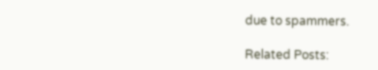due to spammers.

Related Posts: